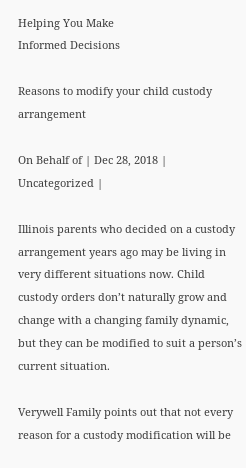Helping You Make
Informed Decisions

Reasons to modify your child custody arrangement

On Behalf of | Dec 28, 2018 | Uncategorized |

Illinois parents who decided on a custody arrangement years ago may be living in very different situations now. Child custody orders don’t naturally grow and change with a changing family dynamic, but they can be modified to suit a person’s current situation.

Verywell Family points out that not every reason for a custody modification will be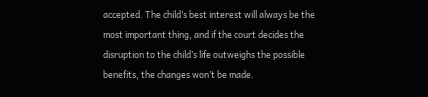accepted. The child’s best interest will always be the most important thing, and if the court decides the disruption to the child’s life outweighs the possible benefits, the changes won’t be made.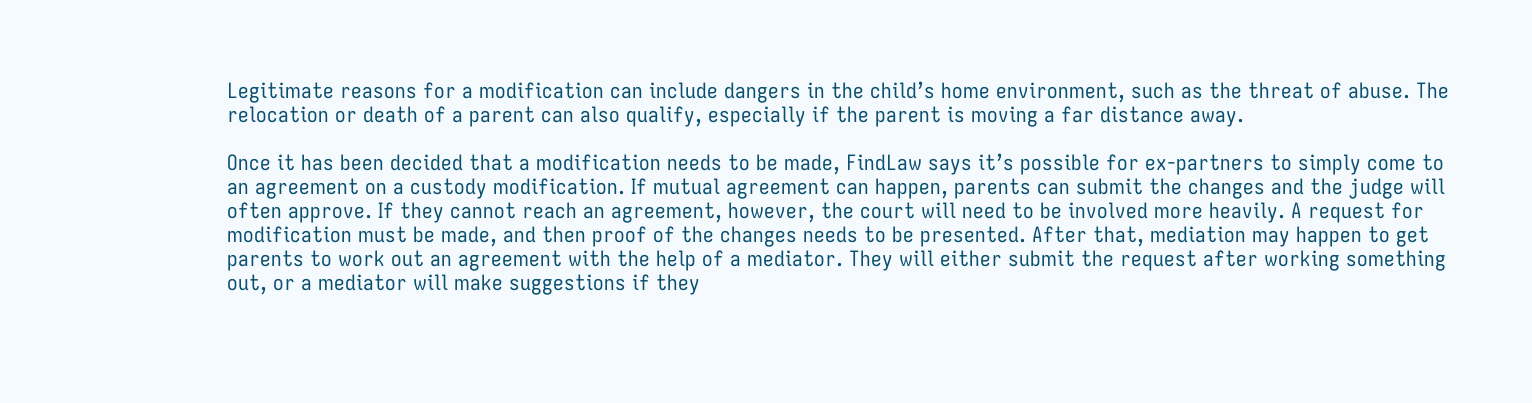Legitimate reasons for a modification can include dangers in the child’s home environment, such as the threat of abuse. The relocation or death of a parent can also qualify, especially if the parent is moving a far distance away.

Once it has been decided that a modification needs to be made, FindLaw says it’s possible for ex-partners to simply come to an agreement on a custody modification. If mutual agreement can happen, parents can submit the changes and the judge will often approve. If they cannot reach an agreement, however, the court will need to be involved more heavily. A request for modification must be made, and then proof of the changes needs to be presented. After that, mediation may happen to get parents to work out an agreement with the help of a mediator. They will either submit the request after working something out, or a mediator will make suggestions if they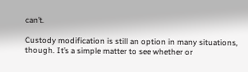can’t.

Custody modification is still an option in many situations, though. It’s a simple matter to see whether or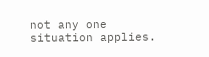not any one situation applies.